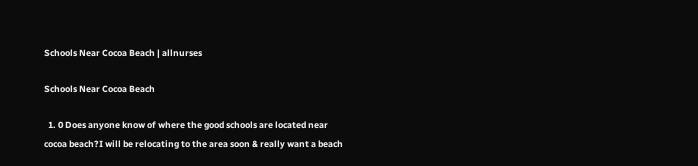Schools Near Cocoa Beach | allnurses

Schools Near Cocoa Beach

  1. 0 Does anyone know of where the good schools are located near cocoa beach?I will be relocating to the area soon & really want a beach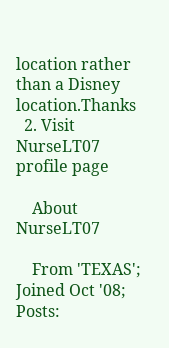location rather than a Disney location.Thanks
  2. Visit  NurseLT07 profile page

    About NurseLT07

    From 'TEXAS'; Joined Oct '08; Posts: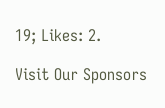19; Likes: 2.

Visit Our Sponsors